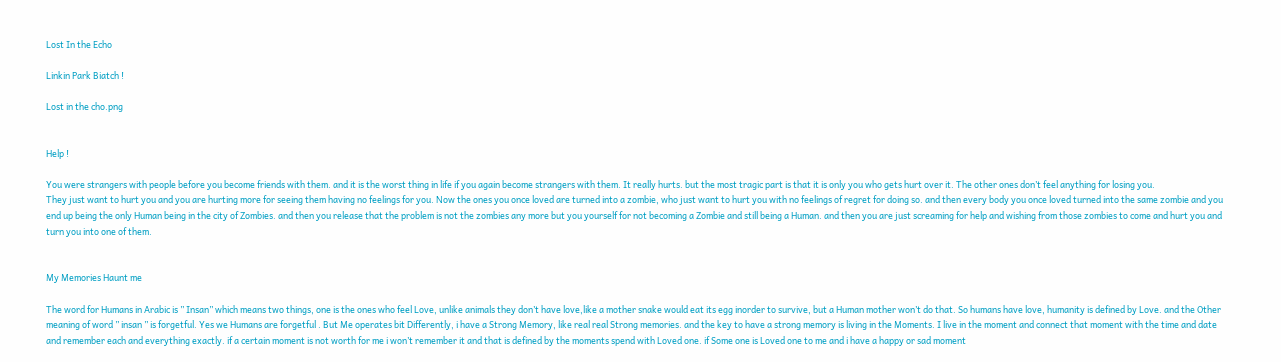Lost In the Echo

Linkin Park Biatch !

Lost in the cho.png


Help !

You were strangers with people before you become friends with them. and it is the worst thing in life if you again become strangers with them. It really hurts. but the most tragic part is that it is only you who gets hurt over it. The other ones don’t feel anything for losing you.
They just want to hurt you and you are hurting more for seeing them having no feelings for you. Now the ones you once loved are turned into a zombie, who just want to hurt you with no feelings of regret for doing so. and then every body you once loved turned into the same zombie and you end up being the only Human being in the city of Zombies. and then you release that the problem is not the zombies any more but you yourself for not becoming a Zombie and still being a Human. and then you are just screaming for help and wishing from those zombies to come and hurt you and turn you into one of them.


My Memories Haunt me

The word for Humans in Arabic is ” Insan” which means two things, one is the ones who feel Love, unlike animals they don’t have love,like a mother snake would eat its egg inorder to survive, but a Human mother won’t do that. So humans have love, humanity is defined by Love. and the Other meaning of word ” insan ” is forgetful. Yes we Humans are forgetful . But Me operates bit Differently, i have a Strong Memory, like real real Strong memories. and the key to have a strong memory is living in the Moments. I live in the moment and connect that moment with the time and date and remember each and everything exactly. if a certain moment is not worth for me i won’t remember it and that is defined by the moments spend with Loved one. if Some one is Loved one to me and i have a happy or sad moment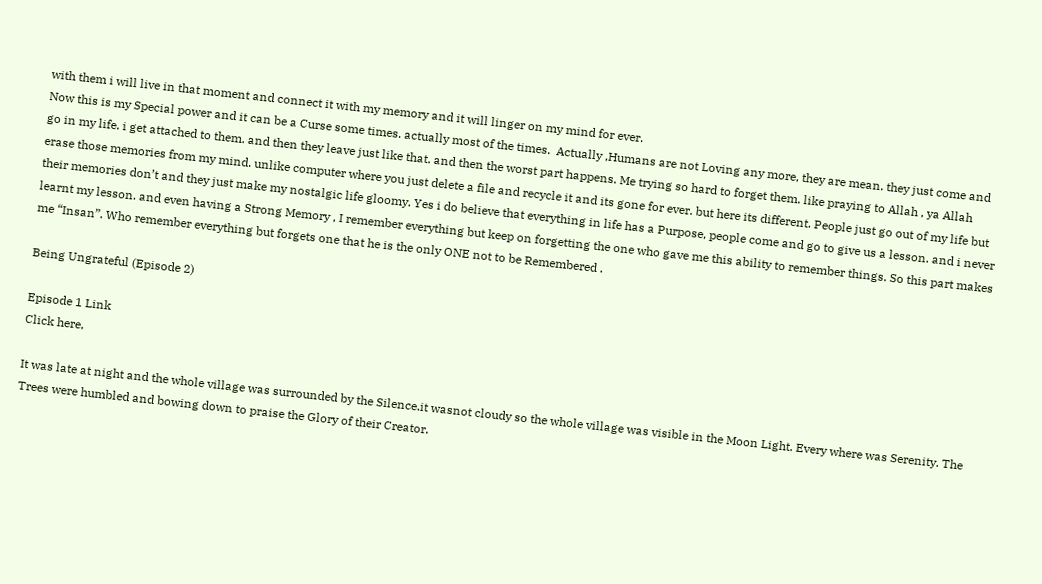with them i will live in that moment and connect it with my memory and it will linger on my mind for ever.
Now this is my Special power and it can be a Curse some times. actually most of the times.  Actually ,Humans are not Loving any more, they are mean. they just come and go in my life. i get attached to them. and then they leave just like that. and then the worst part happens. Me trying so hard to forget them. like praying to Allah , ya Allah erase those memories from my mind. unlike computer where you just delete a file and recycle it and its gone for ever. but here its different. People just go out of my life but their memories don’t and they just make my nostalgic life gloomy. Yes i do believe that everything in life has a Purpose, people come and go to give us a lesson. and i never learnt my lesson. and even having a Strong Memory , I remember everything but keep on forgetting the one who gave me this ability to remember things. So this part makes me “Insan”. Who remember everything but forgets one that he is the only ONE not to be Remembered .

Being Ungrateful (Episode 2)

Episode 1 Link
Click here,

It was late at night and the whole village was surrounded by the Silence.it wasnot cloudy so the whole village was visible in the Moon Light. Every where was Serenity. The Trees were humbled and bowing down to praise the Glory of their Creator.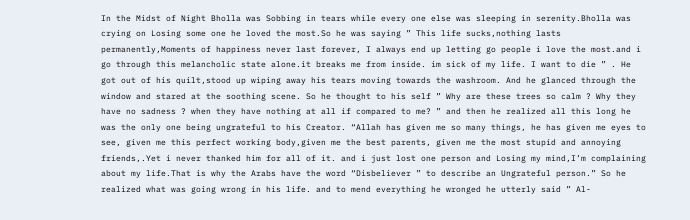In the Midst of Night Bholla was Sobbing in tears while every one else was sleeping in serenity.Bholla was crying on Losing some one he loved the most.So he was saying ” This life sucks,nothing lasts permanently,Moments of happiness never last forever, I always end up letting go people i love the most.and i go through this melancholic state alone.it breaks me from inside. im sick of my life. I want to die ” . He got out of his quilt,stood up wiping away his tears moving towards the washroom. And he glanced through the window and stared at the soothing scene. So he thought to his self ” Why are these trees so calm ? Why they have no sadness ? when they have nothing at all if compared to me? ” and then he realized all this long he was the only one being ungrateful to his Creator. “Allah has given me so many things, he has given me eyes to see, given me this perfect working body,given me the best parents, given me the most stupid and annoying friends,.Yet i never thanked him for all of it. and i just lost one person and Losing my mind,I’m complaining about my life.That is why the Arabs have the word “Disbeliever ” to describe an Ungrateful person.” So he realized what was going wrong in his life. and to mend everything he wronged he utterly said ” Al-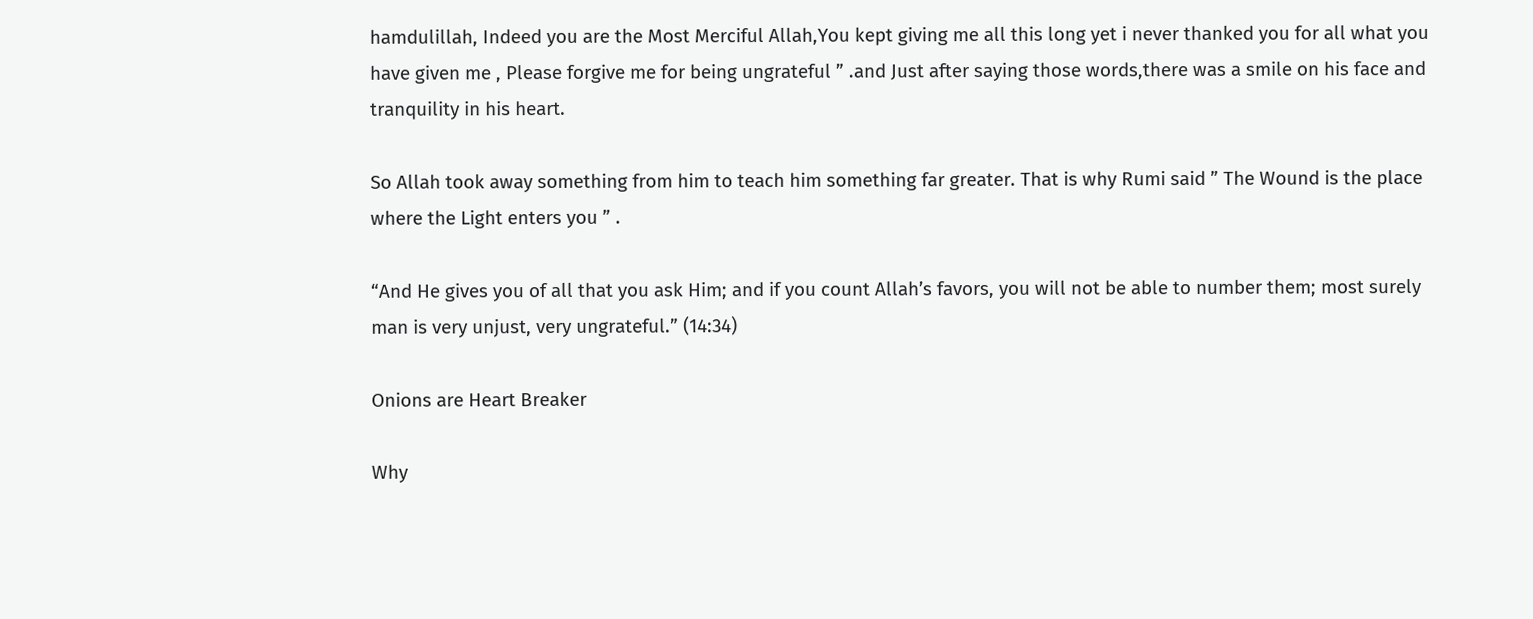hamdulillah, Indeed you are the Most Merciful Allah,You kept giving me all this long yet i never thanked you for all what you have given me , Please forgive me for being ungrateful ” .and Just after saying those words,there was a smile on his face and tranquility in his heart.

So Allah took away something from him to teach him something far greater. That is why Rumi said ” The Wound is the place where the Light enters you ” .

“And He gives you of all that you ask Him; and if you count Allah’s favors, you will not be able to number them; most surely man is very unjust, very ungrateful.” (14:34)

Onions are Heart Breaker

Why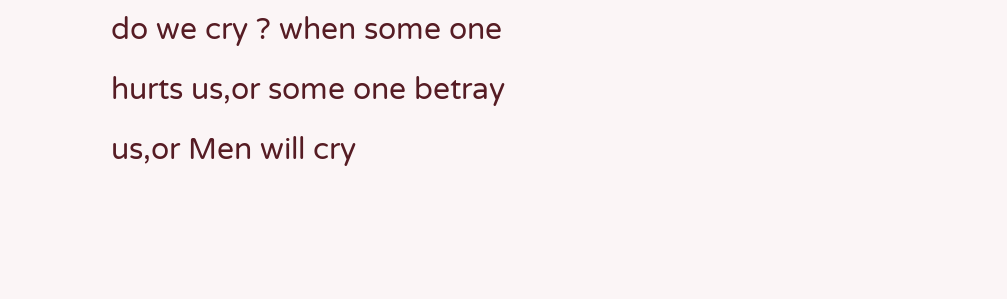do we cry ? when some one hurts us,or some one betray us,or Men will cry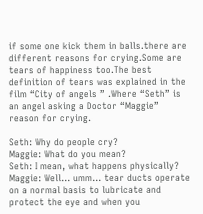if some one kick them in balls.there are different reasons for crying.Some are tears of happiness too.The best definition of tears was explained in the film “City of angels ” .Where “Seth” is an angel asking a Doctor “Maggie” reason for crying.

Seth: Why do people cry?
Maggie: What do you mean?
Seth: I mean, what happens physically?
Maggie: Well… umm… tear ducts operate on a normal basis to lubricate and protect the eye and when you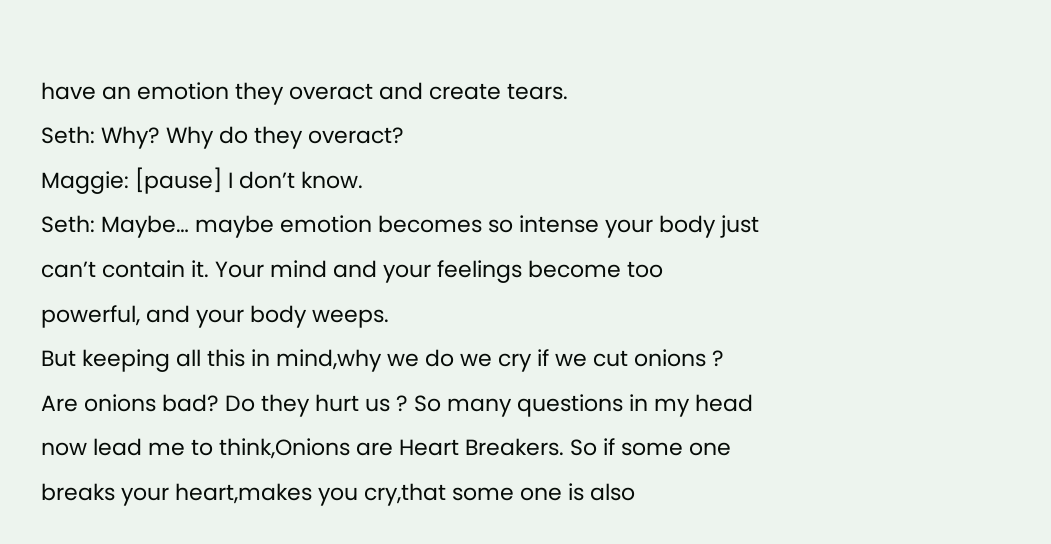have an emotion they overact and create tears.
Seth: Why? Why do they overact?
Maggie: [pause] I don’t know.
Seth: Maybe… maybe emotion becomes so intense your body just can’t contain it. Your mind and your feelings become too powerful, and your body weeps.
But keeping all this in mind,why we do we cry if we cut onions ? Are onions bad? Do they hurt us ? So many questions in my head now lead me to think,Onions are Heart Breakers. So if some one breaks your heart,makes you cry,that some one is also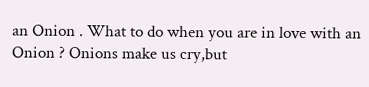an Onion . What to do when you are in love with an Onion ? Onions make us cry,but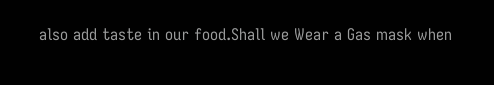also add taste in our food.Shall we Wear a Gas mask when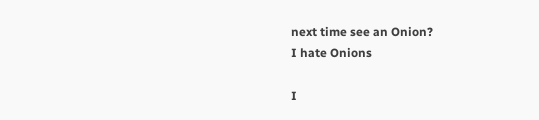next time see an Onion?
I hate Onions

I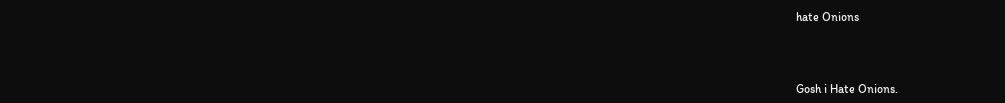hate Onions



Gosh i Hate Onions.